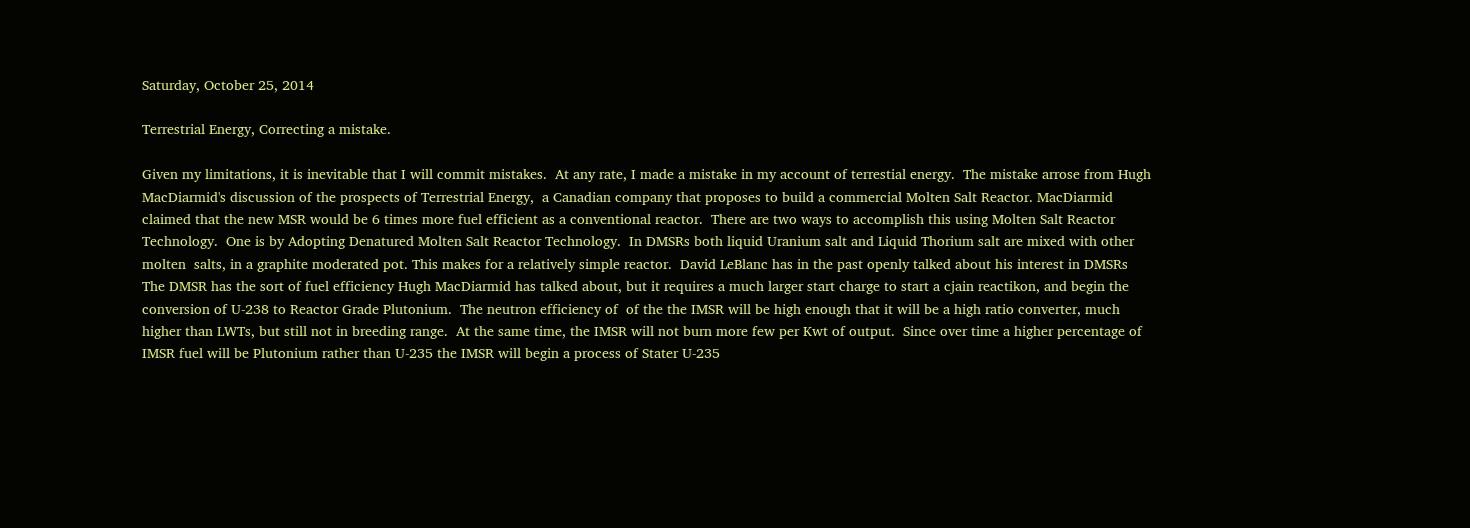Saturday, October 25, 2014

Terrestrial Energy, Correcting a mistake.

Given my limitations, it is inevitable that I will commit mistakes.  At any rate, I made a mistake in my account of terrestial energy.  The mistake arrose from Hugh MacDiarmid's discussion of the prospects of Terrestrial Energy,  a Canadian company that proposes to build a commercial Molten Salt Reactor. MacDiarmid claimed that the new MSR would be 6 times more fuel efficient as a conventional reactor.  There are two ways to accomplish this using Molten Salt Reactor Technology.  One is by Adopting Denatured Molten Salt Reactor Technology.  In DMSRs both liquid Uranium salt and Liquid Thorium salt are mixed with other molten  salts, in a graphite moderated pot. This makes for a relatively simple reactor.  David LeBlanc has in the past openly talked about his interest in DMSRs  The DMSR has the sort of fuel efficiency Hugh MacDiarmid has talked about, but it requires a much larger start charge to start a cjain reactikon, and begin the conversion of U-238 to Reactor Grade Plutonium.  The neutron efficiency of  of the the IMSR will be high enough that it will be a high ratio converter, much higher than LWTs, but still not in breeding range.  At the same time, the IMSR will not burn more few per Kwt of output.  Since over time a higher percentage of IMSR fuel will be Plutonium rather than U-235 the IMSR will begin a process of Stater U-235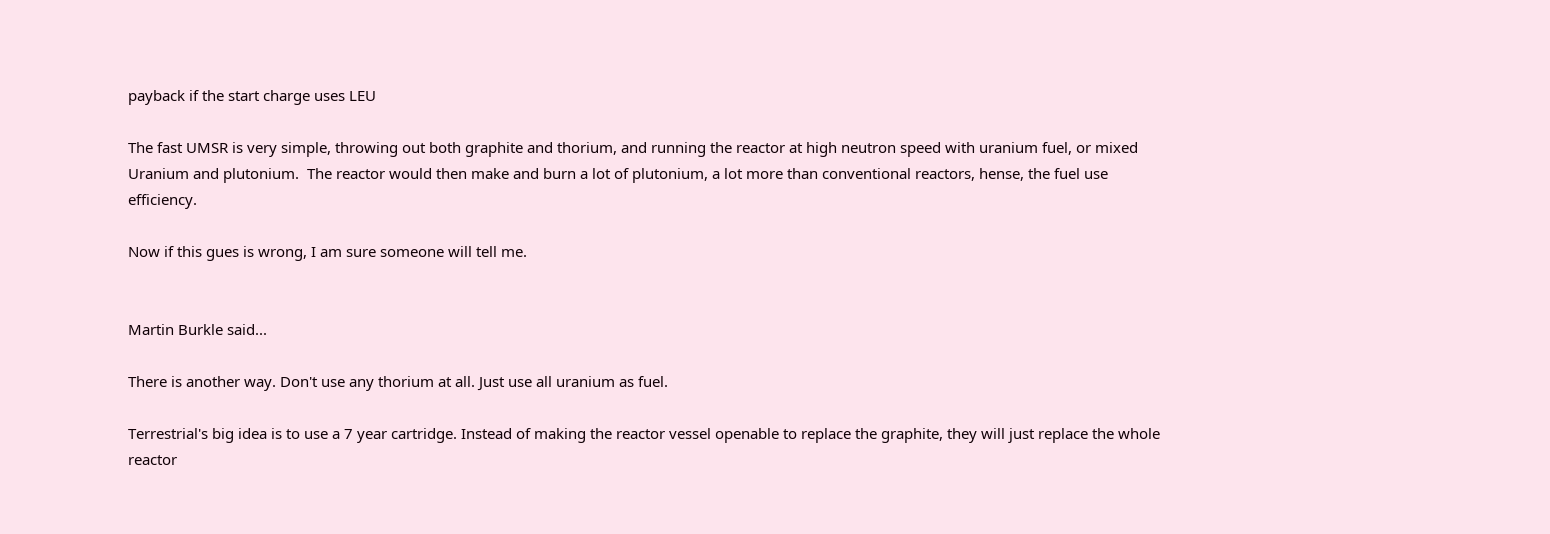payback if the start charge uses LEU

The fast UMSR is very simple, throwing out both graphite and thorium, and running the reactor at high neutron speed with uranium fuel, or mixed Uranium and plutonium.  The reactor would then make and burn a lot of plutonium, a lot more than conventional reactors, hense, the fuel use efficiency.

Now if this gues is wrong, I am sure someone will tell me.


Martin Burkle said...

There is another way. Don't use any thorium at all. Just use all uranium as fuel.

Terrestrial's big idea is to use a 7 year cartridge. Instead of making the reactor vessel openable to replace the graphite, they will just replace the whole reactor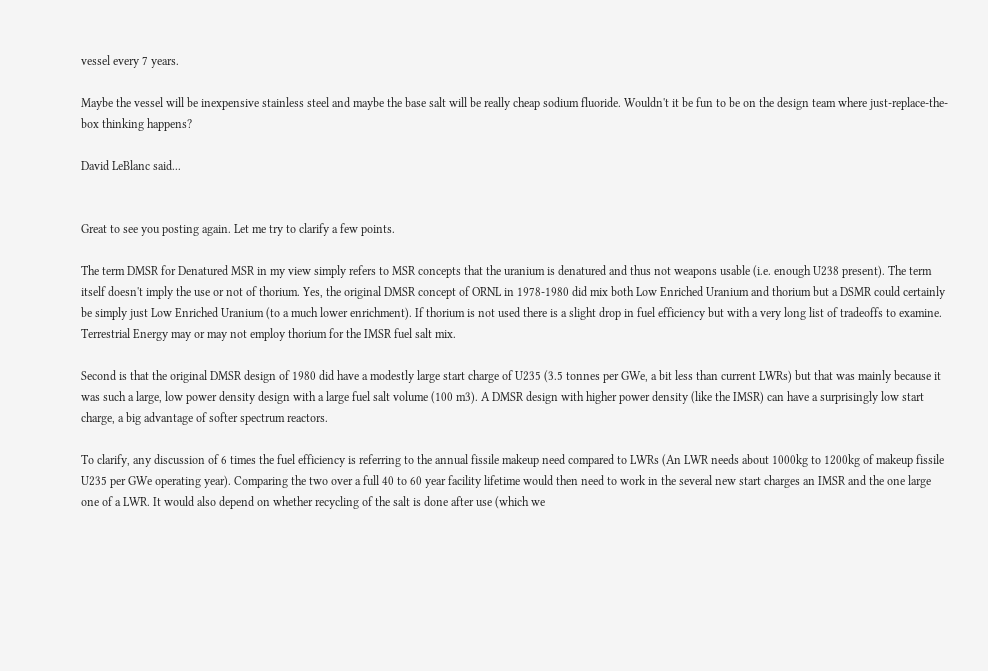vessel every 7 years.

Maybe the vessel will be inexpensive stainless steel and maybe the base salt will be really cheap sodium fluoride. Wouldn't it be fun to be on the design team where just-replace-the-box thinking happens?

David LeBlanc said...


Great to see you posting again. Let me try to clarify a few points.

The term DMSR for Denatured MSR in my view simply refers to MSR concepts that the uranium is denatured and thus not weapons usable (i.e. enough U238 present). The term itself doesn't imply the use or not of thorium. Yes, the original DMSR concept of ORNL in 1978-1980 did mix both Low Enriched Uranium and thorium but a DSMR could certainly be simply just Low Enriched Uranium (to a much lower enrichment). If thorium is not used there is a slight drop in fuel efficiency but with a very long list of tradeoffs to examine. Terrestrial Energy may or may not employ thorium for the IMSR fuel salt mix.

Second is that the original DMSR design of 1980 did have a modestly large start charge of U235 (3.5 tonnes per GWe, a bit less than current LWRs) but that was mainly because it was such a large, low power density design with a large fuel salt volume (100 m3). A DMSR design with higher power density (like the IMSR) can have a surprisingly low start charge, a big advantage of softer spectrum reactors.

To clarify, any discussion of 6 times the fuel efficiency is referring to the annual fissile makeup need compared to LWRs (An LWR needs about 1000kg to 1200kg of makeup fissile U235 per GWe operating year). Comparing the two over a full 40 to 60 year facility lifetime would then need to work in the several new start charges an IMSR and the one large one of a LWR. It would also depend on whether recycling of the salt is done after use (which we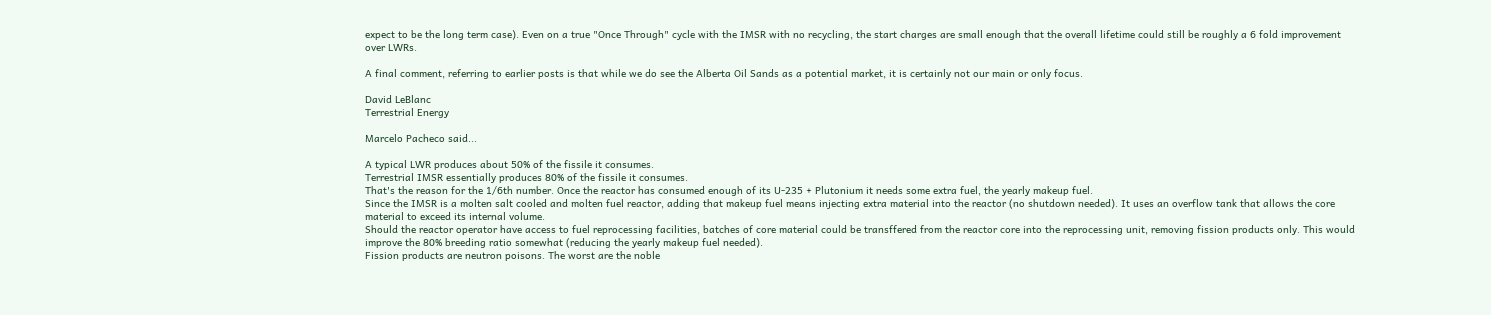expect to be the long term case). Even on a true "Once Through" cycle with the IMSR with no recycling, the start charges are small enough that the overall lifetime could still be roughly a 6 fold improvement over LWRs.

A final comment, referring to earlier posts is that while we do see the Alberta Oil Sands as a potential market, it is certainly not our main or only focus.

David LeBlanc
Terrestrial Energy

Marcelo Pacheco said...

A typical LWR produces about 50% of the fissile it consumes.
Terrestrial IMSR essentially produces 80% of the fissile it consumes.
That's the reason for the 1/6th number. Once the reactor has consumed enough of its U-235 + Plutonium it needs some extra fuel, the yearly makeup fuel.
Since the IMSR is a molten salt cooled and molten fuel reactor, adding that makeup fuel means injecting extra material into the reactor (no shutdown needed). It uses an overflow tank that allows the core material to exceed its internal volume.
Should the reactor operator have access to fuel reprocessing facilities, batches of core material could be transffered from the reactor core into the reprocessing unit, removing fission products only. This would improve the 80% breeding ratio somewhat (reducing the yearly makeup fuel needed).
Fission products are neutron poisons. The worst are the noble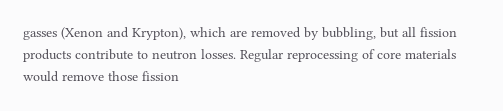gasses (Xenon and Krypton), which are removed by bubbling, but all fission products contribute to neutron losses. Regular reprocessing of core materials would remove those fission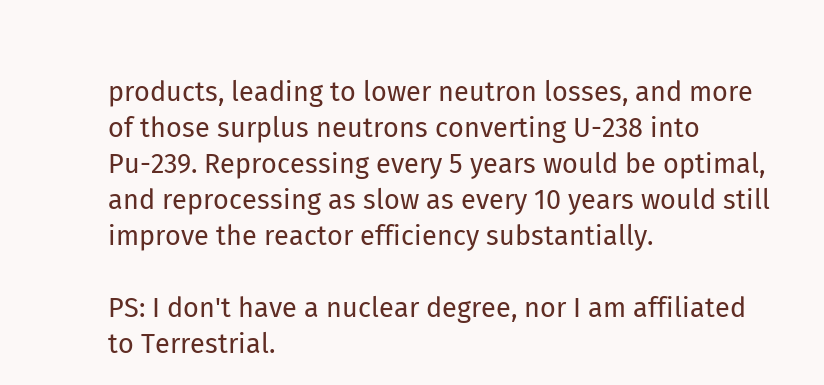products, leading to lower neutron losses, and more of those surplus neutrons converting U-238 into Pu-239. Reprocessing every 5 years would be optimal, and reprocessing as slow as every 10 years would still improve the reactor efficiency substantially.

PS: I don't have a nuclear degree, nor I am affiliated to Terrestrial.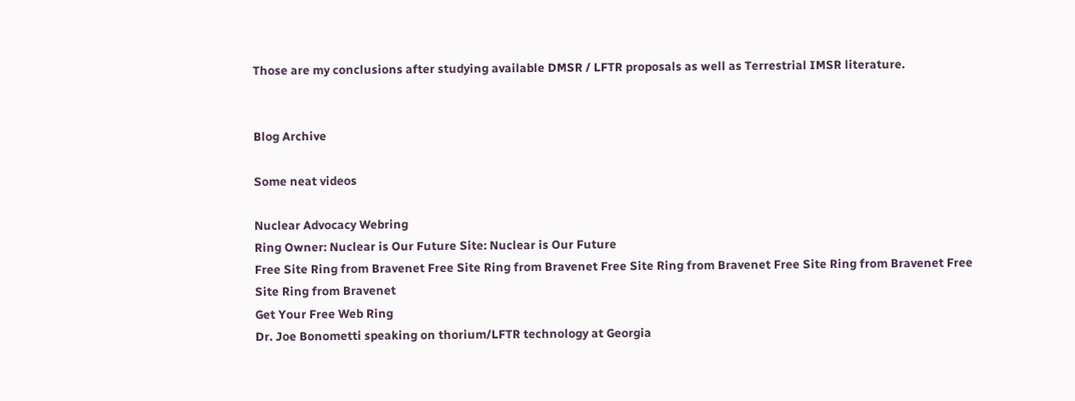Those are my conclusions after studying available DMSR / LFTR proposals as well as Terrestrial IMSR literature.


Blog Archive

Some neat videos

Nuclear Advocacy Webring
Ring Owner: Nuclear is Our Future Site: Nuclear is Our Future
Free Site Ring from Bravenet Free Site Ring from Bravenet Free Site Ring from Bravenet Free Site Ring from Bravenet Free Site Ring from Bravenet
Get Your Free Web Ring
Dr. Joe Bonometti speaking on thorium/LFTR technology at Georgia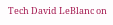Tech David LeBlanc on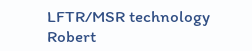LFTR/MSR technology Robert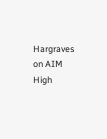Hargraves on AIM High